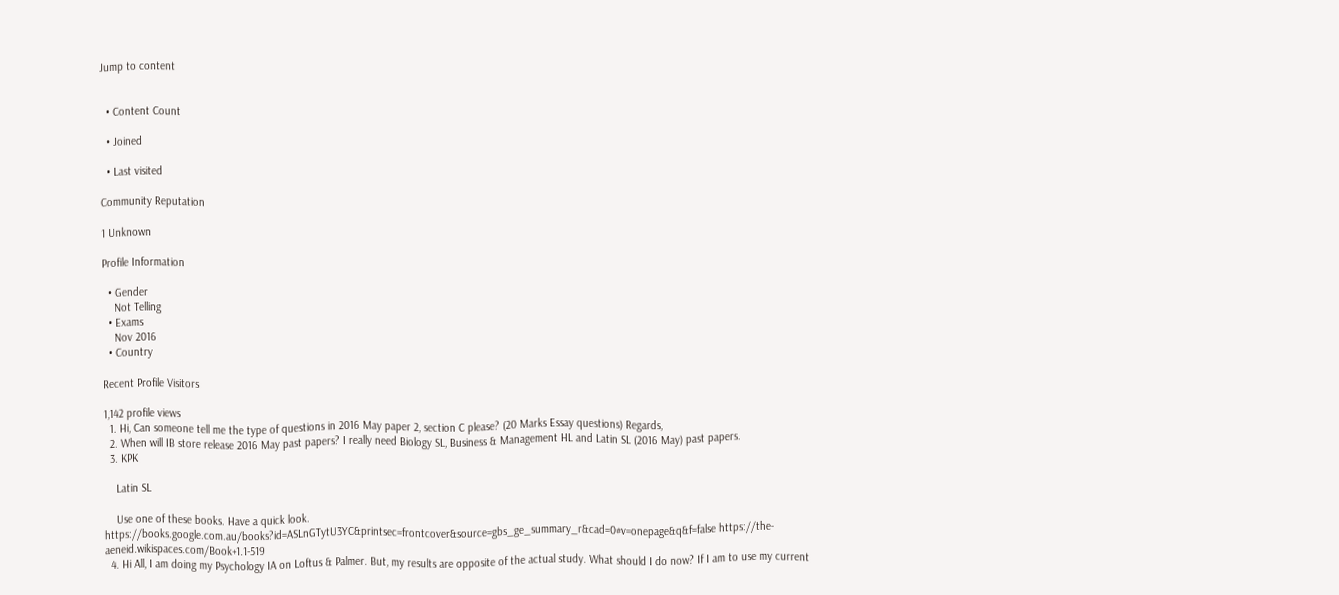Jump to content


  • Content Count

  • Joined

  • Last visited

Community Reputation

1 Unknown

Profile Information

  • Gender
    Not Telling
  • Exams
    Nov 2016
  • Country

Recent Profile Visitors

1,142 profile views
  1. Hi, Can someone tell me the type of questions in 2016 May paper 2, section C please? (20 Marks Essay questions) Regards,
  2. When will IB store release 2016 May past papers? I really need Biology SL, Business & Management HL and Latin SL (2016 May) past papers.
  3. KPK

    Latin SL

    Use one of these books. Have a quick look. https://books.google.com.au/books?id=ASLnGTytU3YC&printsec=frontcover&source=gbs_ge_summary_r&cad=0#v=onepage&q&f=false https://the-aeneid.wikispaces.com/Book+1.1-519
  4. Hi All, I am doing my Psychology IA on Loftus & Palmer. But, my results are opposite of the actual study. What should I do now? If I am to use my current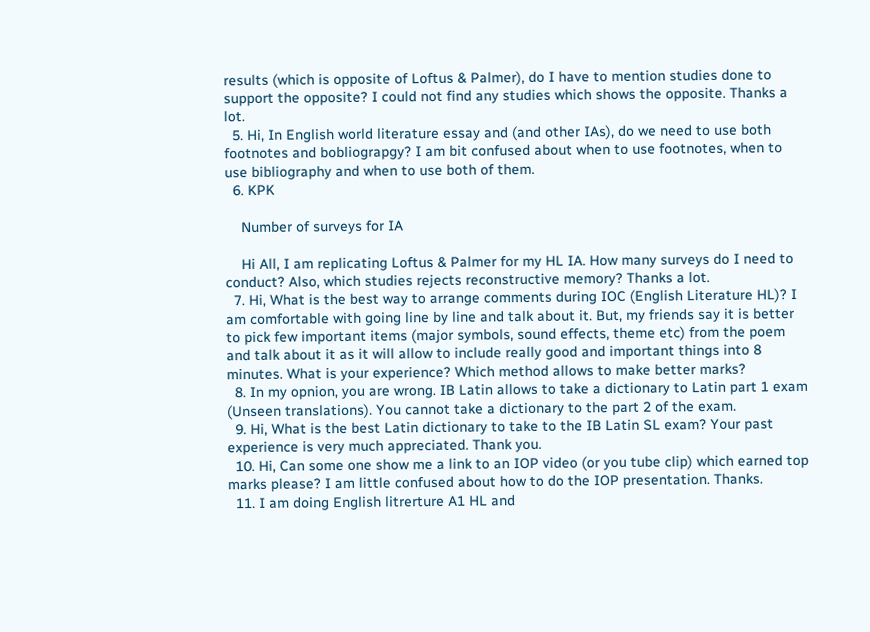results (which is opposite of Loftus & Palmer), do I have to mention studies done to support the opposite? I could not find any studies which shows the opposite. Thanks a lot.
  5. Hi, In English world literature essay and (and other IAs), do we need to use both footnotes and bobliograpgy? I am bit confused about when to use footnotes, when to use bibliography and when to use both of them.
  6. KPK

    Number of surveys for IA

    Hi All, I am replicating Loftus & Palmer for my HL IA. How many surveys do I need to conduct? Also, which studies rejects reconstructive memory? Thanks a lot.
  7. Hi, What is the best way to arrange comments during IOC (English Literature HL)? I am comfortable with going line by line and talk about it. But, my friends say it is better to pick few important items (major symbols, sound effects, theme etc) from the poem and talk about it as it will allow to include really good and important things into 8 minutes. What is your experience? Which method allows to make better marks?
  8. In my opnion, you are wrong. IB Latin allows to take a dictionary to Latin part 1 exam (Unseen translations). You cannot take a dictionary to the part 2 of the exam.
  9. Hi, What is the best Latin dictionary to take to the IB Latin SL exam? Your past experience is very much appreciated. Thank you.
  10. Hi, Can some one show me a link to an IOP video (or you tube clip) which earned top marks please? I am little confused about how to do the IOP presentation. Thanks.
  11. I am doing English litrerture A1 HL and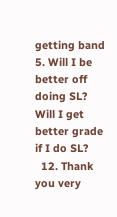getting band 5. Will I be better off doing SL? Will I get better grade if I do SL?
  12. Thank you very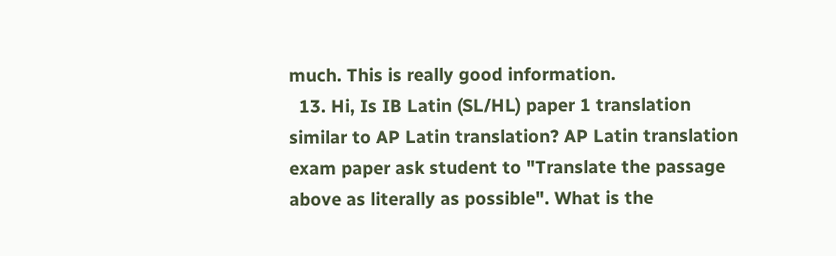much. This is really good information.
  13. Hi, Is IB Latin (SL/HL) paper 1 translation similar to AP Latin translation? AP Latin translation exam paper ask student to "Translate the passage above as literally as possible". What is the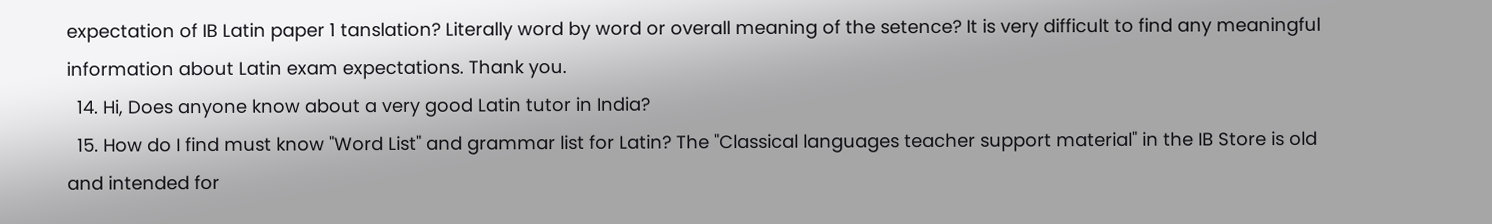expectation of IB Latin paper 1 tanslation? Literally word by word or overall meaning of the setence? It is very difficult to find any meaningful information about Latin exam expectations. Thank you.
  14. Hi, Does anyone know about a very good Latin tutor in India?
  15. How do I find must know "Word List" and grammar list for Latin? The "Classical languages teacher support material" in the IB Store is old and intended for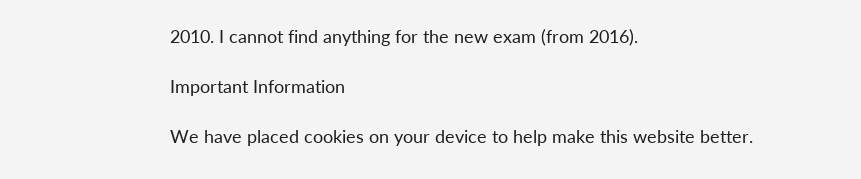2010. I cannot find anything for the new exam (from 2016).

Important Information

We have placed cookies on your device to help make this website better.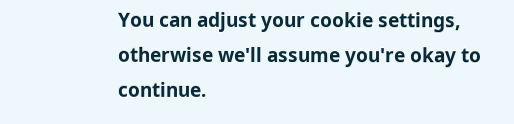You can adjust your cookie settings, otherwise we'll assume you're okay to continue.